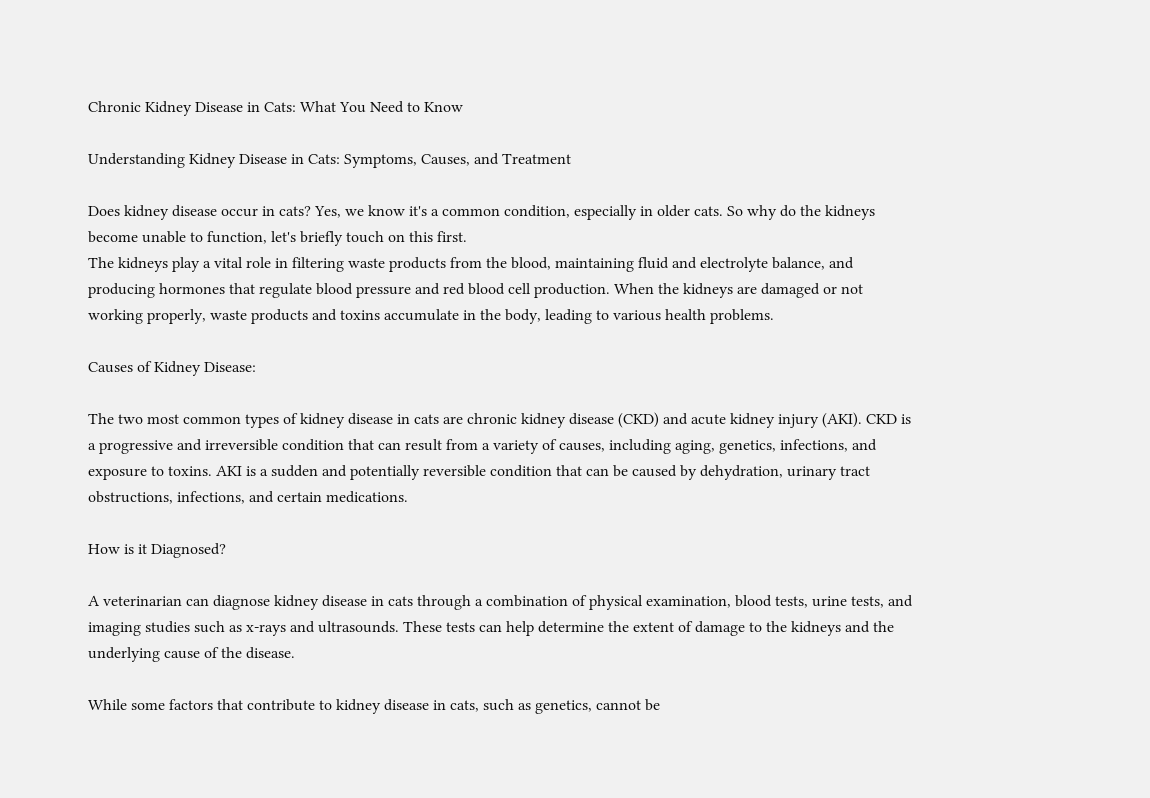Chronic Kidney Disease in Cats: What You Need to Know

Understanding Kidney Disease in Cats: Symptoms, Causes, and Treatment

Does kidney disease occur in cats? Yes, we know it's a common condition, especially in older cats. So why do the kidneys become unable to function, let's briefly touch on this first.
The kidneys play a vital role in filtering waste products from the blood, maintaining fluid and electrolyte balance, and producing hormones that regulate blood pressure and red blood cell production. When the kidneys are damaged or not working properly, waste products and toxins accumulate in the body, leading to various health problems.

Causes of Kidney Disease:

The two most common types of kidney disease in cats are chronic kidney disease (CKD) and acute kidney injury (AKI). CKD is a progressive and irreversible condition that can result from a variety of causes, including aging, genetics, infections, and exposure to toxins. AKI is a sudden and potentially reversible condition that can be caused by dehydration, urinary tract obstructions, infections, and certain medications.

How is it Diagnosed?

A veterinarian can diagnose kidney disease in cats through a combination of physical examination, blood tests, urine tests, and imaging studies such as x-rays and ultrasounds. These tests can help determine the extent of damage to the kidneys and the underlying cause of the disease.

While some factors that contribute to kidney disease in cats, such as genetics, cannot be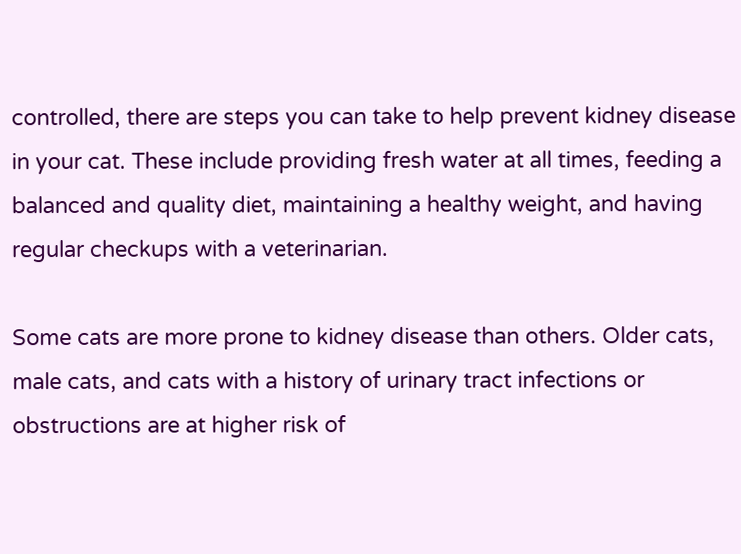controlled, there are steps you can take to help prevent kidney disease in your cat. These include providing fresh water at all times, feeding a balanced and quality diet, maintaining a healthy weight, and having regular checkups with a veterinarian.

Some cats are more prone to kidney disease than others. Older cats, male cats, and cats with a history of urinary tract infections or obstructions are at higher risk of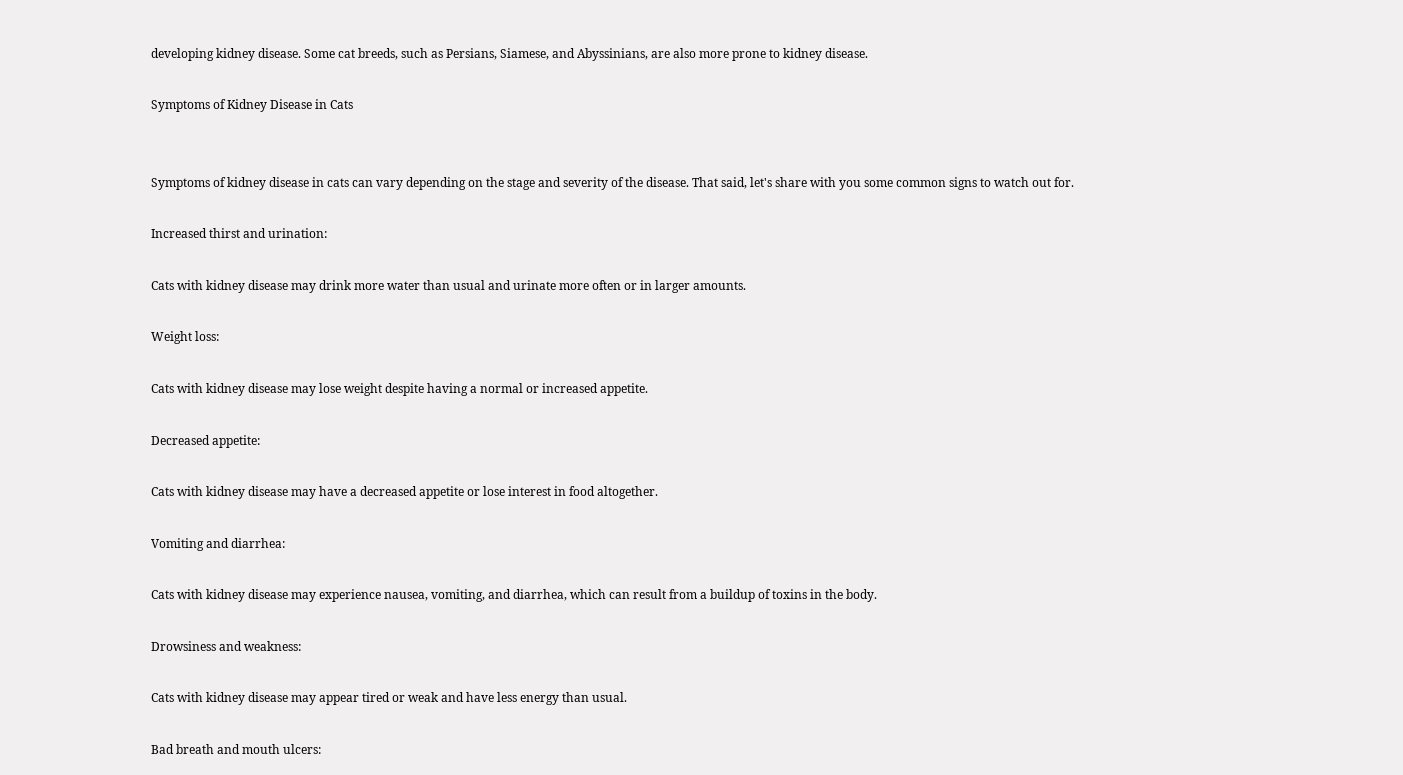developing kidney disease. Some cat breeds, such as Persians, Siamese, and Abyssinians, are also more prone to kidney disease.

Symptoms of Kidney Disease in Cats


Symptoms of kidney disease in cats can vary depending on the stage and severity of the disease. That said, let's share with you some common signs to watch out for.

Increased thirst and urination:

Cats with kidney disease may drink more water than usual and urinate more often or in larger amounts.

Weight loss:

Cats with kidney disease may lose weight despite having a normal or increased appetite.

Decreased appetite:

Cats with kidney disease may have a decreased appetite or lose interest in food altogether.

Vomiting and diarrhea:

Cats with kidney disease may experience nausea, vomiting, and diarrhea, which can result from a buildup of toxins in the body.

Drowsiness and weakness:

Cats with kidney disease may appear tired or weak and have less energy than usual.

Bad breath and mouth ulcers: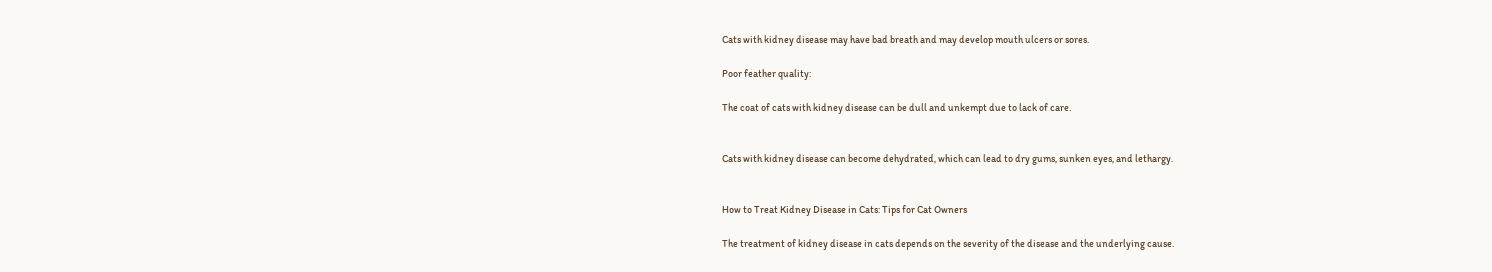Cats with kidney disease may have bad breath and may develop mouth ulcers or sores.

Poor feather quality:

The coat of cats with kidney disease can be dull and unkempt due to lack of care.


Cats with kidney disease can become dehydrated, which can lead to dry gums, sunken eyes, and lethargy.


How to Treat Kidney Disease in Cats: Tips for Cat Owners

The treatment of kidney disease in cats depends on the severity of the disease and the underlying cause.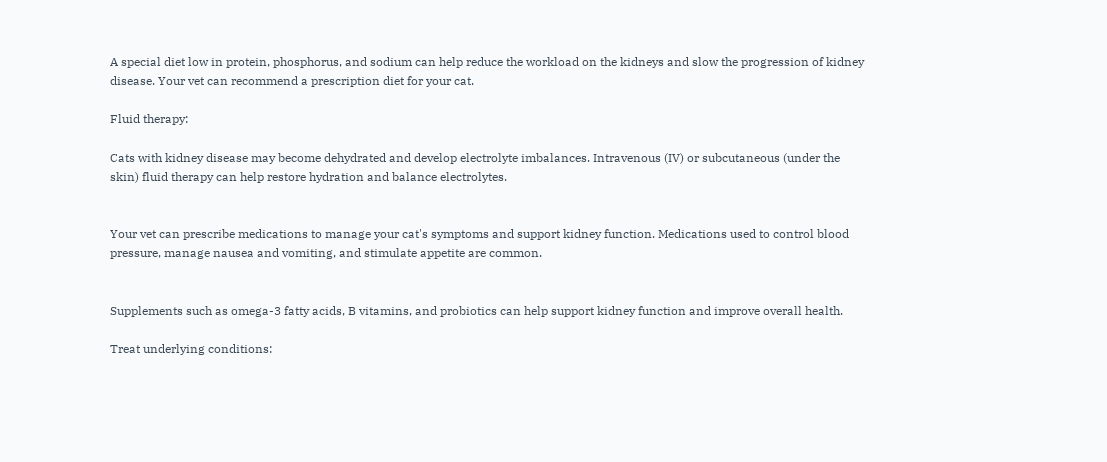A special diet low in protein, phosphorus, and sodium can help reduce the workload on the kidneys and slow the progression of kidney disease. Your vet can recommend a prescription diet for your cat.

Fluid therapy:

Cats with kidney disease may become dehydrated and develop electrolyte imbalances. Intravenous (IV) or subcutaneous (under the skin) fluid therapy can help restore hydration and balance electrolytes.


Your vet can prescribe medications to manage your cat's symptoms and support kidney function. Medications used to control blood pressure, manage nausea and vomiting, and stimulate appetite are common.


Supplements such as omega-3 fatty acids, B vitamins, and probiotics can help support kidney function and improve overall health.

Treat underlying conditions: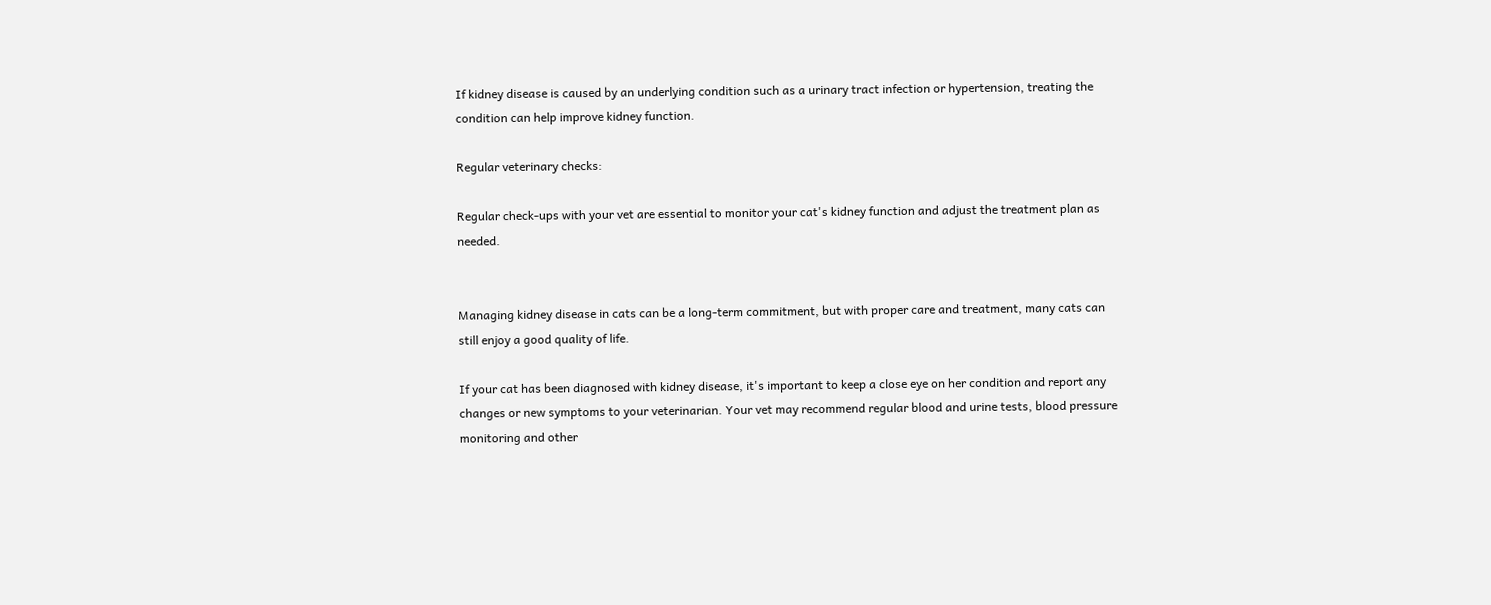If kidney disease is caused by an underlying condition such as a urinary tract infection or hypertension, treating the condition can help improve kidney function.

Regular veterinary checks:

Regular check-ups with your vet are essential to monitor your cat's kidney function and adjust the treatment plan as needed.


Managing kidney disease in cats can be a long-term commitment, but with proper care and treatment, many cats can still enjoy a good quality of life.

If your cat has been diagnosed with kidney disease, it's important to keep a close eye on her condition and report any changes or new symptoms to your veterinarian. Your vet may recommend regular blood and urine tests, blood pressure monitoring and other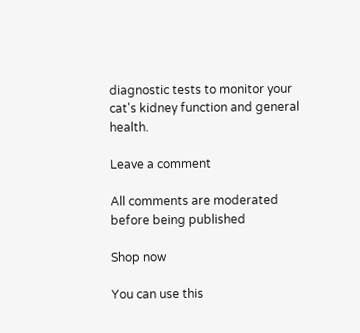diagnostic tests to monitor your cat's kidney function and general health.

Leave a comment

All comments are moderated before being published

Shop now

You can use this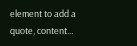element to add a quote, content...